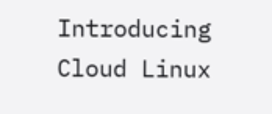Introducing Cloud Linux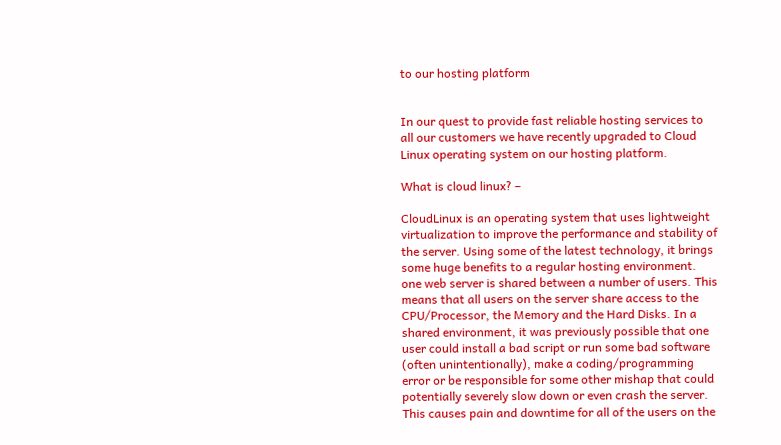to our hosting platform


In our quest to provide fast reliable hosting services to all our customers we have recently upgraded to Cloud Linux operating system on our hosting platform.

What is cloud linux? –

CloudLinux is an operating system that uses lightweight virtualization to improve the performance and stability of the server. Using some of the latest technology, it brings some huge benefits to a regular hosting environment. one web server is shared between a number of users. This means that all users on the server share access to the CPU/Processor, the Memory and the Hard Disks. In a shared environment, it was previously possible that one user could install a bad script or run some bad software (often unintentionally), make a coding/programming error or be responsible for some other mishap that could potentially severely slow down or even crash the server. This causes pain and downtime for all of the users on the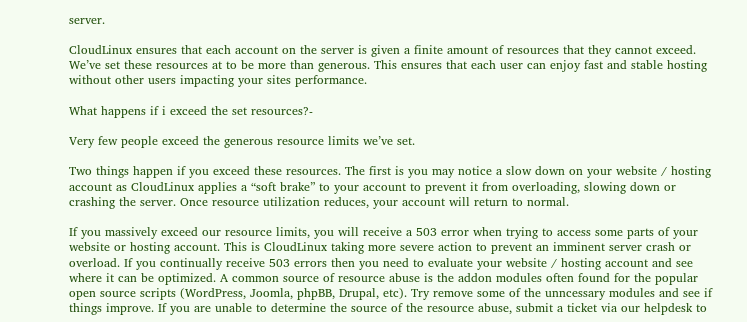server.

CloudLinux ensures that each account on the server is given a finite amount of resources that they cannot exceed. We’ve set these resources at to be more than generous. This ensures that each user can enjoy fast and stable hosting without other users impacting your sites performance.

What happens if i exceed the set resources?-

Very few people exceed the generous resource limits we’ve set.

Two things happen if you exceed these resources. The first is you may notice a slow down on your website / hosting account as CloudLinux applies a “soft brake” to your account to prevent it from overloading, slowing down or crashing the server. Once resource utilization reduces, your account will return to normal.

If you massively exceed our resource limits, you will receive a 503 error when trying to access some parts of your website or hosting account. This is CloudLinux taking more severe action to prevent an imminent server crash or overload. If you continually receive 503 errors then you need to evaluate your website / hosting account and see where it can be optimized. A common source of resource abuse is the addon modules often found for the popular open source scripts (WordPress, Joomla, phpBB, Drupal, etc). Try remove some of the unncessary modules and see if things improve. If you are unable to determine the source of the resource abuse, submit a ticket via our helpdesk to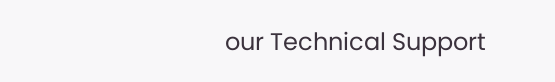our Technical Support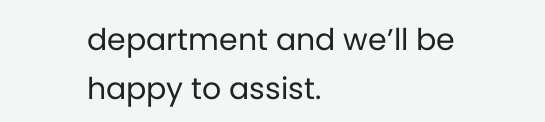department and we’ll be happy to assist.